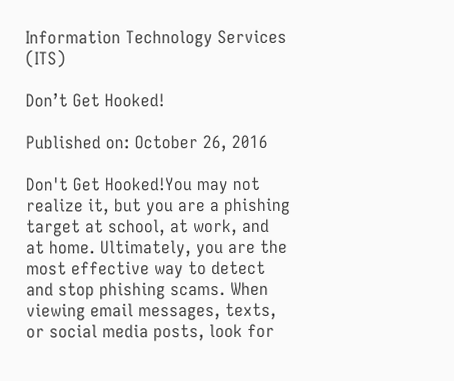Information Technology Services (ITS)

Don’t Get Hooked!

Published on: October 26, 2016

Don't Get Hooked!You may not realize it, but you are a phishing target at school, at work, and at home. Ultimately, you are the most effective way to detect and stop phishing scams. When viewing email messages, texts, or social media posts, look for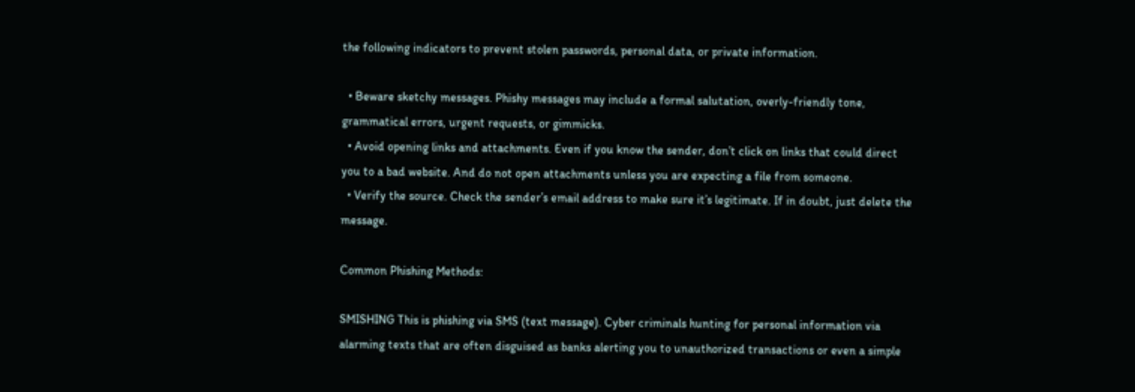the following indicators to prevent stolen passwords, personal data, or private information.

  • Beware sketchy messages. Phishy messages may include a formal salutation, overly-friendly tone, grammatical errors, urgent requests, or gimmicks.
  • Avoid opening links and attachments. Even if you know the sender, don’t click on links that could direct you to a bad website. And do not open attachments unless you are expecting a file from someone.
  • Verify the source. Check the sender’s email address to make sure it’s legitimate. If in doubt, just delete the message.

Common Phishing Methods:

SMISHING This is phishing via SMS (text message). Cyber criminals hunting for personal information via alarming texts that are often disguised as banks alerting you to unauthorized transactions or even a simple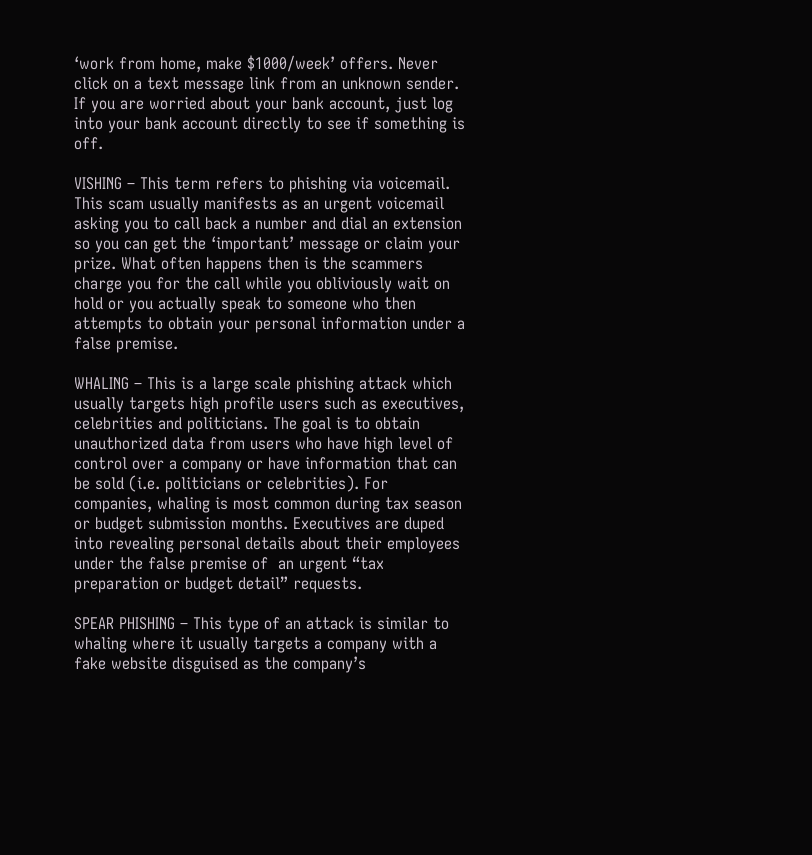‘work from home, make $1000/week’ offers. Never click on a text message link from an unknown sender. If you are worried about your bank account, just log into your bank account directly to see if something is off.

VISHING – This term refers to phishing via voicemail. This scam usually manifests as an urgent voicemail asking you to call back a number and dial an extension so you can get the ‘important’ message or claim your prize. What often happens then is the scammers charge you for the call while you obliviously wait on hold or you actually speak to someone who then attempts to obtain your personal information under a false premise.

WHALING – This is a large scale phishing attack which usually targets high profile users such as executives, celebrities and politicians. The goal is to obtain unauthorized data from users who have high level of control over a company or have information that can be sold (i.e. politicians or celebrities). For companies, whaling is most common during tax season or budget submission months. Executives are duped into revealing personal details about their employees under the false premise of  an urgent “tax preparation or budget detail” requests.

SPEAR PHISHING – This type of an attack is similar to whaling where it usually targets a company with a fake website disguised as the company’s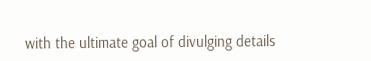with the ultimate goal of divulging details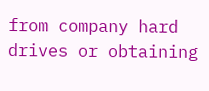from company hard drives or obtaining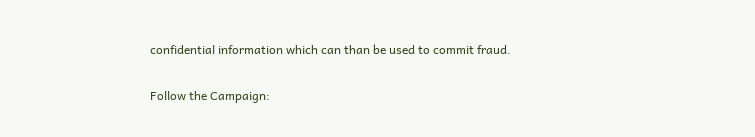confidential information which can than be used to commit fraud.

Follow the Campaign: